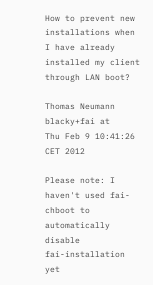How to prevent new installations when I have already installed my client through LAN boot?

Thomas Neumann blacky+fai at
Thu Feb 9 10:41:26 CET 2012

Please note: I haven't used fai-chboot to automatically disable
fai-installation yet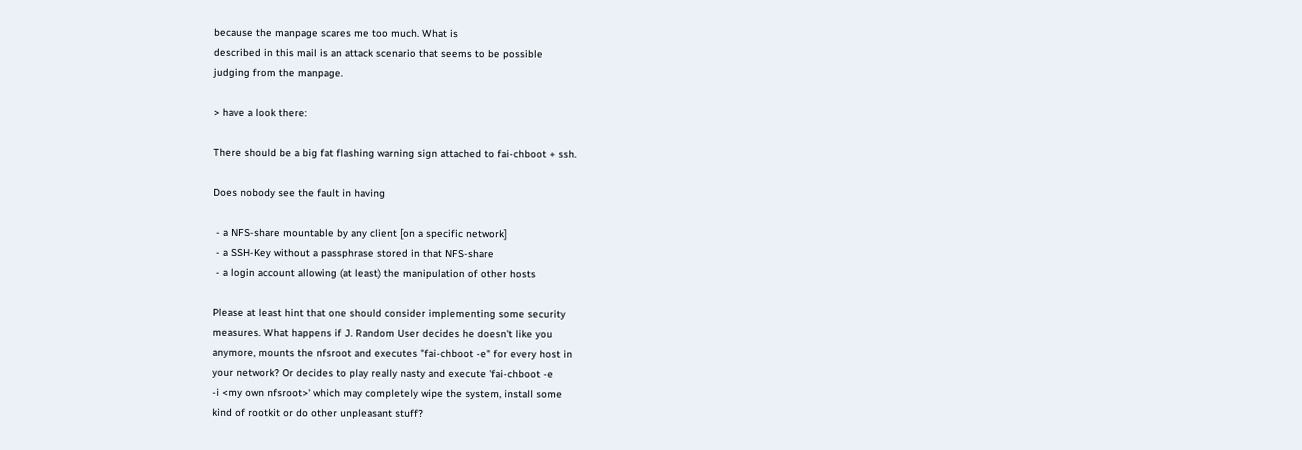because the manpage scares me too much. What is
described in this mail is an attack scenario that seems to be possible
judging from the manpage.

> have a look there:

There should be a big fat flashing warning sign attached to fai-chboot + ssh.

Does nobody see the fault in having

 - a NFS-share mountable by any client [on a specific network]
 - a SSH-Key without a passphrase stored in that NFS-share
 - a login account allowing (at least) the manipulation of other hosts

Please at least hint that one should consider implementing some security
measures. What happens if J. Random User decides he doesn't like you
anymore, mounts the nfsroot and executes "fai-chboot -e" for every host in
your network? Or decides to play really nasty and execute 'fai-chboot -e
-i <my own nfsroot>' which may completely wipe the system, install some
kind of rootkit or do other unpleasant stuff?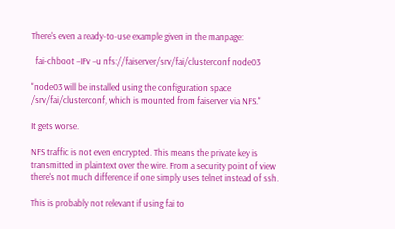There's even a ready-to-use example given in the manpage:

  fai-chboot −IFv −u nfs://faiserver/srv/fai/clusterconf node03

"node03 will be installed using the configuration space
/srv/fai/clusterconf, which is mounted from faiserver via NFS."

It gets worse.

NFS traffic is not even encrypted. This means the private key is
transmitted in plaintext over the wire. From a security point of view
there's not much difference if one simply uses telnet instead of ssh.

This is probably not relevant if using fai to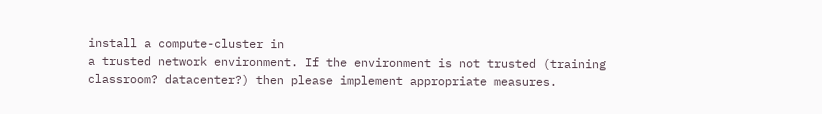install a compute-cluster in
a trusted network environment. If the environment is not trusted (training
classroom? datacenter?) then please implement appropriate measures.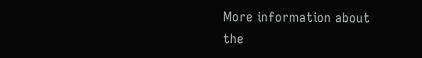More information about the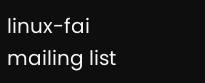linux-fai mailing list